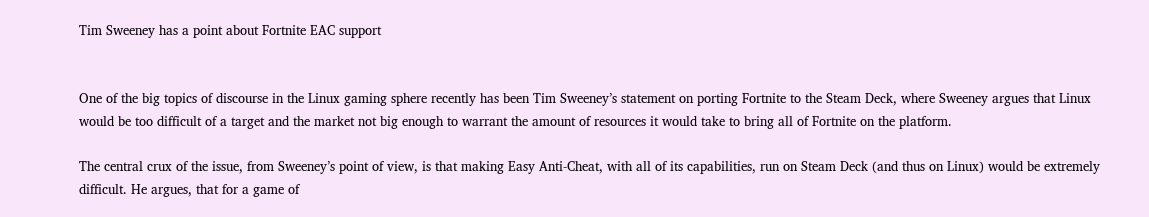Tim Sweeney has a point about Fortnite EAC support


One of the big topics of discourse in the Linux gaming sphere recently has been Tim Sweeney’s statement on porting Fortnite to the Steam Deck, where Sweeney argues that Linux would be too difficult of a target and the market not big enough to warrant the amount of resources it would take to bring all of Fortnite on the platform.

The central crux of the issue, from Sweeney’s point of view, is that making Easy Anti-Cheat, with all of its capabilities, run on Steam Deck (and thus on Linux) would be extremely difficult. He argues, that for a game of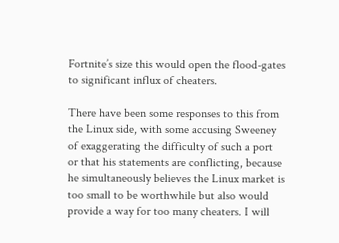Fortnite’s size this would open the flood-gates to significant influx of cheaters.

There have been some responses to this from the Linux side, with some accusing Sweeney of exaggerating the difficulty of such a port or that his statements are conflicting, because he simultaneously believes the Linux market is too small to be worthwhile but also would provide a way for too many cheaters. I will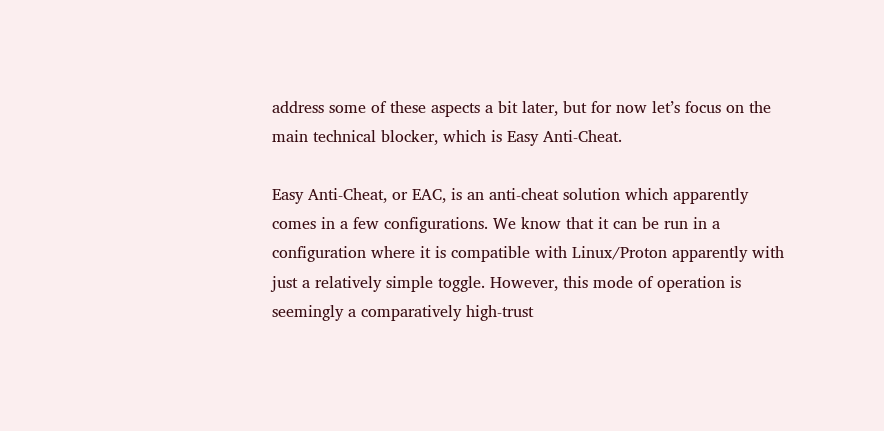address some of these aspects a bit later, but for now let’s focus on the main technical blocker, which is Easy Anti-Cheat.

Easy Anti-Cheat, or EAC, is an anti-cheat solution which apparently comes in a few configurations. We know that it can be run in a configuration where it is compatible with Linux/Proton apparently with just a relatively simple toggle. However, this mode of operation is seemingly a comparatively high-trust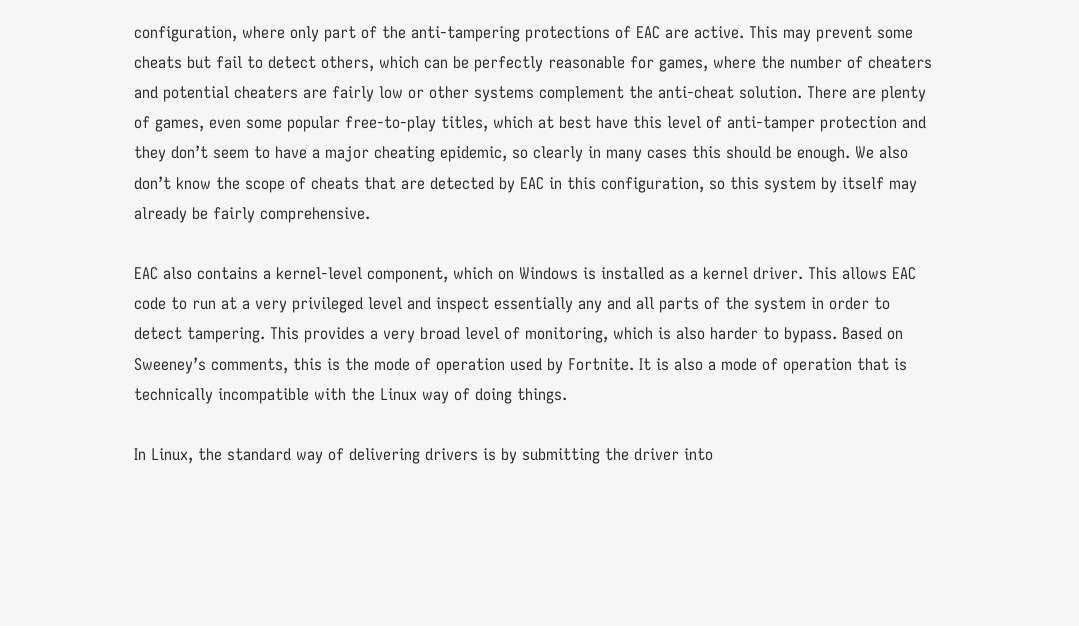configuration, where only part of the anti-tampering protections of EAC are active. This may prevent some cheats but fail to detect others, which can be perfectly reasonable for games, where the number of cheaters and potential cheaters are fairly low or other systems complement the anti-cheat solution. There are plenty of games, even some popular free-to-play titles, which at best have this level of anti-tamper protection and they don’t seem to have a major cheating epidemic, so clearly in many cases this should be enough. We also don’t know the scope of cheats that are detected by EAC in this configuration, so this system by itself may already be fairly comprehensive.

EAC also contains a kernel-level component, which on Windows is installed as a kernel driver. This allows EAC code to run at a very privileged level and inspect essentially any and all parts of the system in order to detect tampering. This provides a very broad level of monitoring, which is also harder to bypass. Based on Sweeney’s comments, this is the mode of operation used by Fortnite. It is also a mode of operation that is technically incompatible with the Linux way of doing things.

In Linux, the standard way of delivering drivers is by submitting the driver into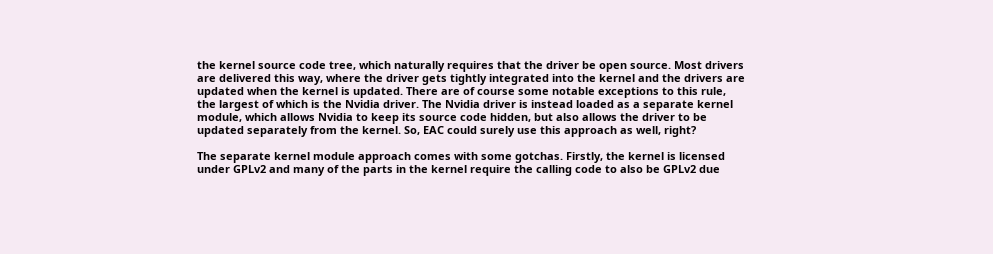the kernel source code tree, which naturally requires that the driver be open source. Most drivers are delivered this way, where the driver gets tightly integrated into the kernel and the drivers are updated when the kernel is updated. There are of course some notable exceptions to this rule, the largest of which is the Nvidia driver. The Nvidia driver is instead loaded as a separate kernel module, which allows Nvidia to keep its source code hidden, but also allows the driver to be updated separately from the kernel. So, EAC could surely use this approach as well, right?

The separate kernel module approach comes with some gotchas. Firstly, the kernel is licensed under GPLv2 and many of the parts in the kernel require the calling code to also be GPLv2 due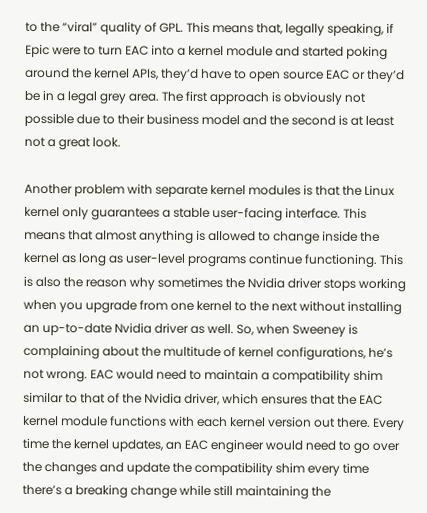to the “viral” quality of GPL. This means that, legally speaking, if Epic were to turn EAC into a kernel module and started poking around the kernel APIs, they’d have to open source EAC or they’d be in a legal grey area. The first approach is obviously not possible due to their business model and the second is at least not a great look.

Another problem with separate kernel modules is that the Linux kernel only guarantees a stable user-facing interface. This means that almost anything is allowed to change inside the kernel as long as user-level programs continue functioning. This is also the reason why sometimes the Nvidia driver stops working when you upgrade from one kernel to the next without installing an up-to-date Nvidia driver as well. So, when Sweeney is complaining about the multitude of kernel configurations, he’s not wrong. EAC would need to maintain a compatibility shim similar to that of the Nvidia driver, which ensures that the EAC kernel module functions with each kernel version out there. Every time the kernel updates, an EAC engineer would need to go over the changes and update the compatibility shim every time there’s a breaking change while still maintaining the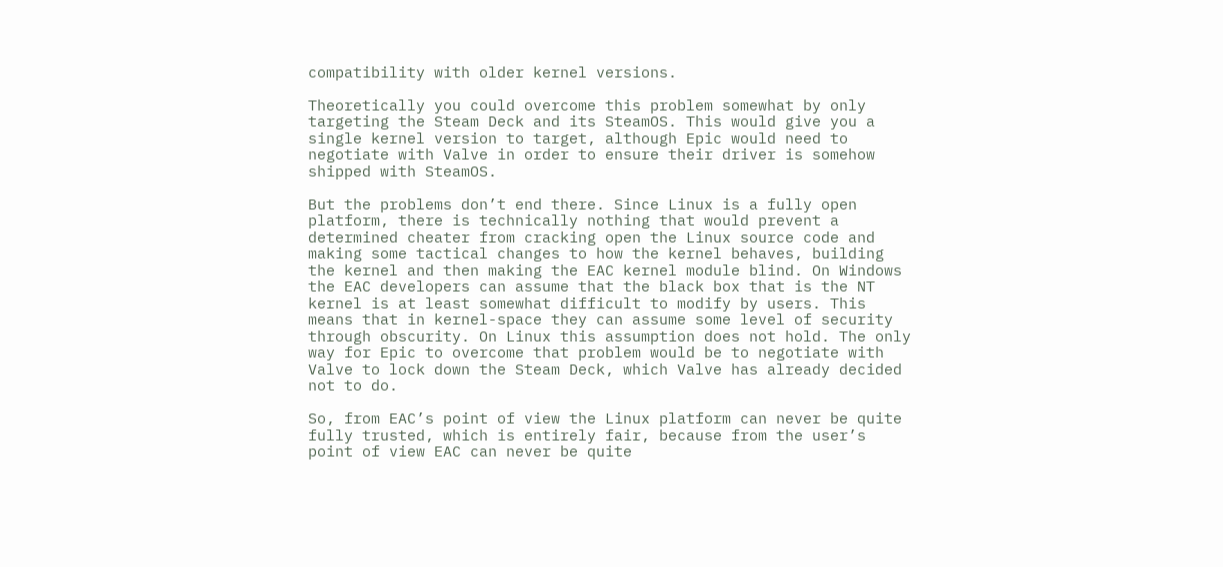compatibility with older kernel versions.

Theoretically you could overcome this problem somewhat by only targeting the Steam Deck and its SteamOS. This would give you a single kernel version to target, although Epic would need to negotiate with Valve in order to ensure their driver is somehow shipped with SteamOS.

But the problems don’t end there. Since Linux is a fully open platform, there is technically nothing that would prevent a determined cheater from cracking open the Linux source code and making some tactical changes to how the kernel behaves, building the kernel and then making the EAC kernel module blind. On Windows the EAC developers can assume that the black box that is the NT kernel is at least somewhat difficult to modify by users. This means that in kernel-space they can assume some level of security through obscurity. On Linux this assumption does not hold. The only way for Epic to overcome that problem would be to negotiate with Valve to lock down the Steam Deck, which Valve has already decided not to do.

So, from EAC’s point of view the Linux platform can never be quite fully trusted, which is entirely fair, because from the user’s point of view EAC can never be quite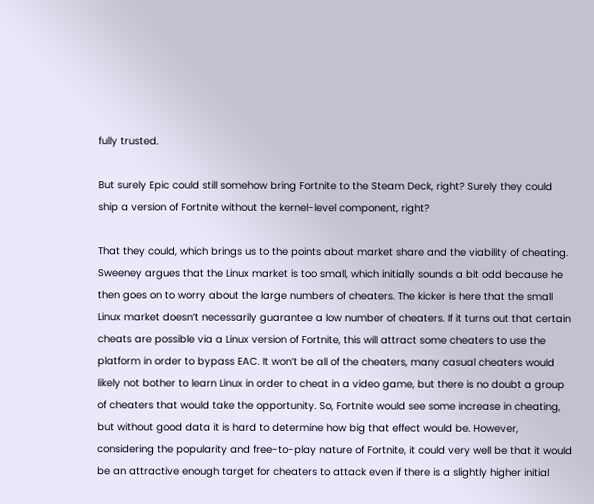fully trusted.

But surely Epic could still somehow bring Fortnite to the Steam Deck, right? Surely they could ship a version of Fortnite without the kernel-level component, right?

That they could, which brings us to the points about market share and the viability of cheating. Sweeney argues that the Linux market is too small, which initially sounds a bit odd because he then goes on to worry about the large numbers of cheaters. The kicker is here that the small Linux market doesn’t necessarily guarantee a low number of cheaters. If it turns out that certain cheats are possible via a Linux version of Fortnite, this will attract some cheaters to use the platform in order to bypass EAC. It won’t be all of the cheaters, many casual cheaters would likely not bother to learn Linux in order to cheat in a video game, but there is no doubt a group of cheaters that would take the opportunity. So, Fortnite would see some increase in cheating, but without good data it is hard to determine how big that effect would be. However, considering the popularity and free-to-play nature of Fortnite, it could very well be that it would be an attractive enough target for cheaters to attack even if there is a slightly higher initial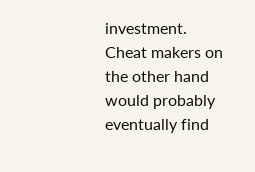investment. Cheat makers on the other hand would probably eventually find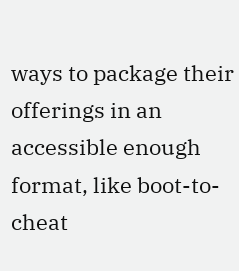ways to package their offerings in an accessible enough format, like boot-to-cheat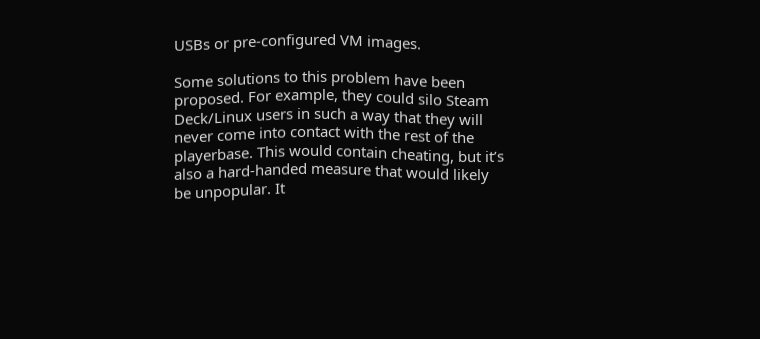USBs or pre-configured VM images.

Some solutions to this problem have been proposed. For example, they could silo Steam Deck/Linux users in such a way that they will never come into contact with the rest of the playerbase. This would contain cheating, but it’s also a hard-handed measure that would likely be unpopular. It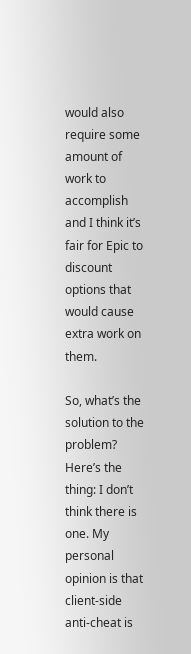would also require some amount of work to accomplish and I think it’s fair for Epic to discount options that would cause extra work on them.

So, what’s the solution to the problem? Here’s the thing: I don’t think there is one. My personal opinion is that client-side anti-cheat is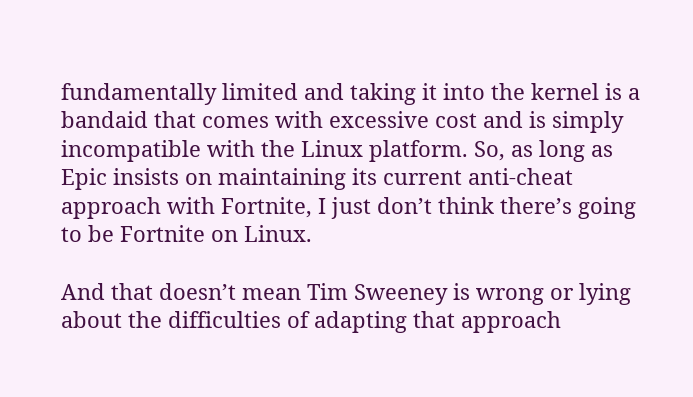fundamentally limited and taking it into the kernel is a bandaid that comes with excessive cost and is simply incompatible with the Linux platform. So, as long as Epic insists on maintaining its current anti-cheat approach with Fortnite, I just don’t think there’s going to be Fortnite on Linux.

And that doesn’t mean Tim Sweeney is wrong or lying about the difficulties of adapting that approach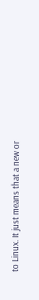to Linux. It just means that a new or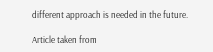different approach is needed in the future.

Article taken from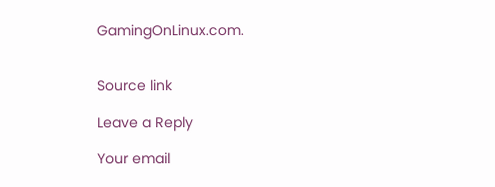GamingOnLinux.com.


Source link

Leave a Reply

Your email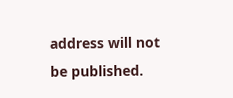address will not be published.